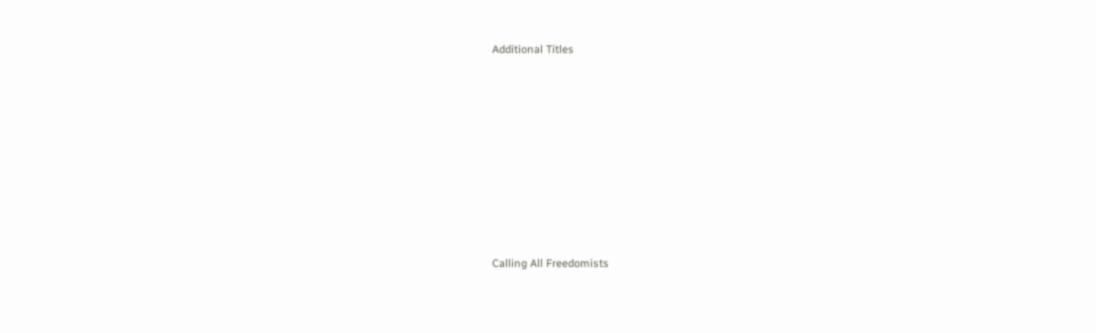Additional Titles










Calling All Freedomists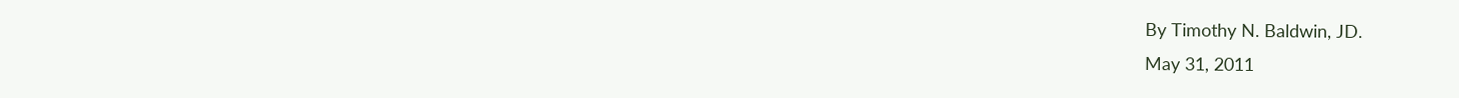By Timothy N. Baldwin, JD.
May 31, 2011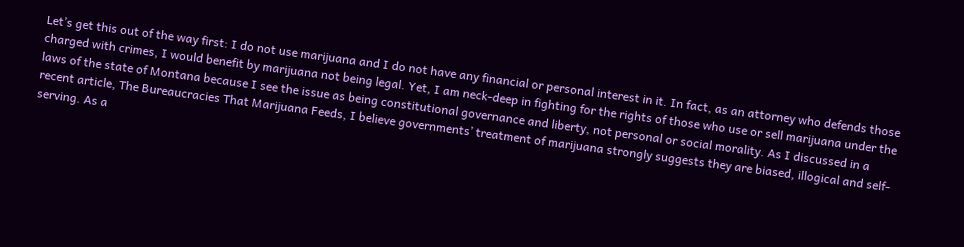Let’s get this out of the way first: I do not use marijuana and I do not have any financial or personal interest in it. In fact, as an attorney who defends those charged with crimes, I would benefit by marijuana not being legal. Yet, I am neck-deep in fighting for the rights of those who use or sell marijuana under the laws of the state of Montana because I see the issue as being constitutional governance and liberty, not personal or social morality. As I discussed in a recent article, The Bureaucracies That Marijuana Feeds, I believe governments’ treatment of marijuana strongly suggests they are biased, illogical and self-serving. As a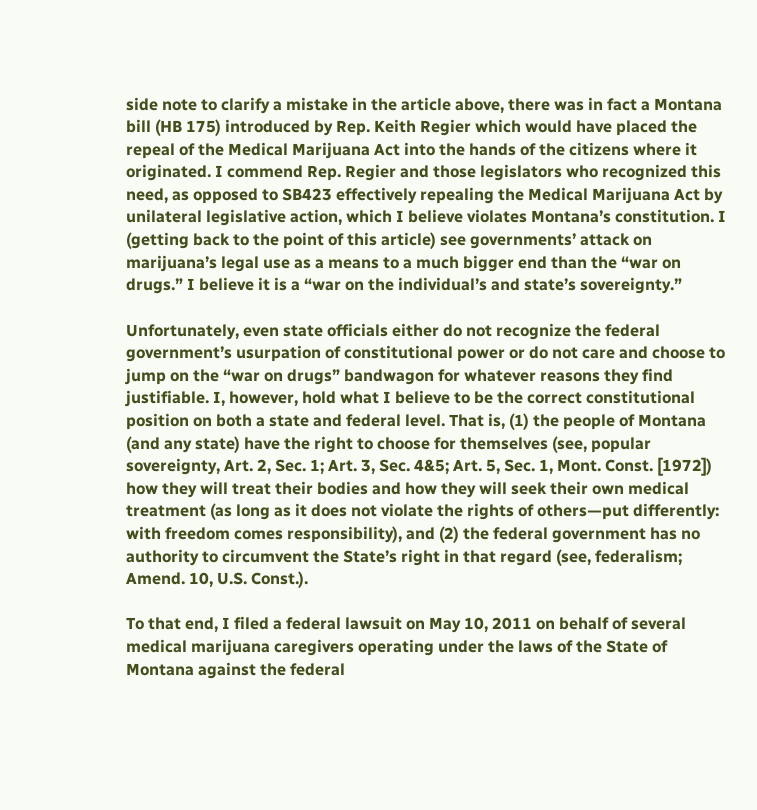side note to clarify a mistake in the article above, there was in fact a Montana bill (HB 175) introduced by Rep. Keith Regier which would have placed the repeal of the Medical Marijuana Act into the hands of the citizens where it originated. I commend Rep. Regier and those legislators who recognized this need, as opposed to SB423 effectively repealing the Medical Marijuana Act by unilateral legislative action, which I believe violates Montana’s constitution. I (getting back to the point of this article) see governments’ attack on marijuana’s legal use as a means to a much bigger end than the “war on drugs.” I believe it is a “war on the individual’s and state’s sovereignty.”

Unfortunately, even state officials either do not recognize the federal government’s usurpation of constitutional power or do not care and choose to jump on the “war on drugs” bandwagon for whatever reasons they find justifiable. I, however, hold what I believe to be the correct constitutional position on both a state and federal level. That is, (1) the people of Montana (and any state) have the right to choose for themselves (see, popular sovereignty, Art. 2, Sec. 1; Art. 3, Sec. 4&5; Art. 5, Sec. 1, Mont. Const. [1972]) how they will treat their bodies and how they will seek their own medical treatment (as long as it does not violate the rights of others—put differently: with freedom comes responsibility), and (2) the federal government has no authority to circumvent the State’s right in that regard (see, federalism; Amend. 10, U.S. Const.).

To that end, I filed a federal lawsuit on May 10, 2011 on behalf of several medical marijuana caregivers operating under the laws of the State of Montana against the federal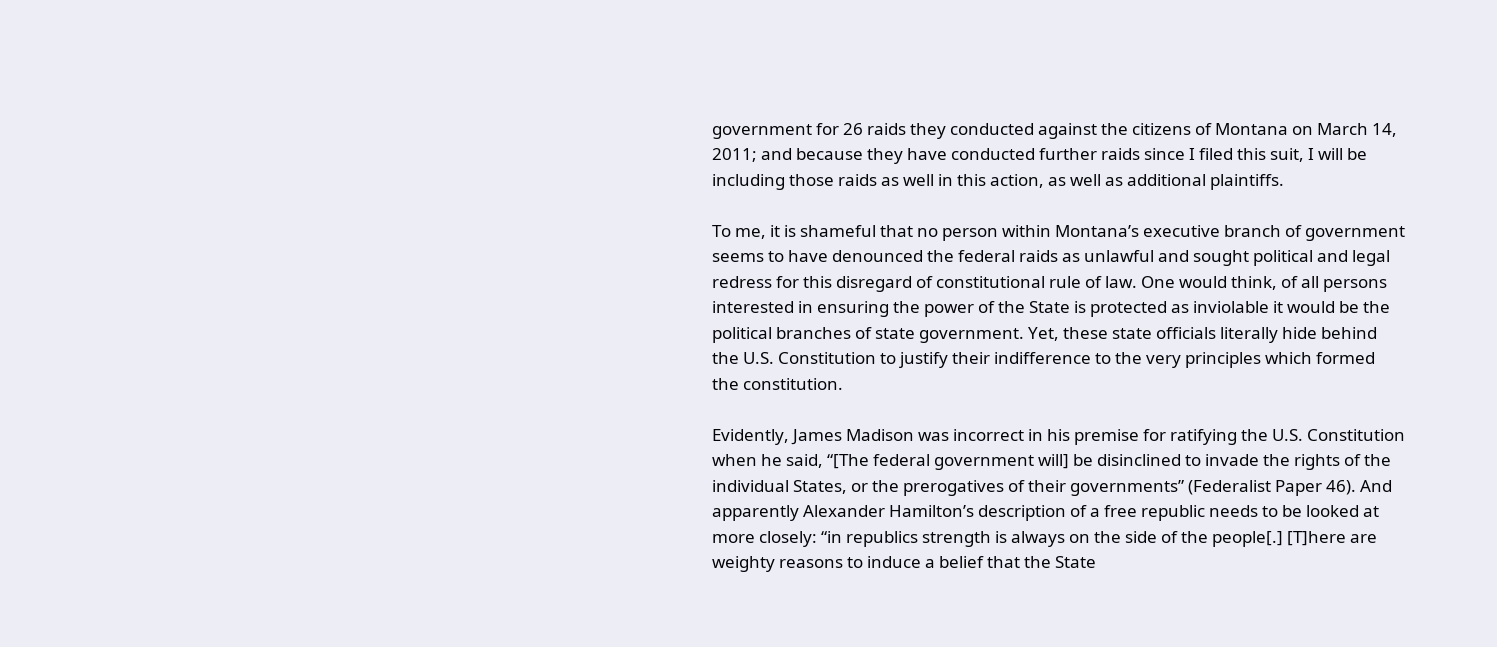government for 26 raids they conducted against the citizens of Montana on March 14, 2011; and because they have conducted further raids since I filed this suit, I will be including those raids as well in this action, as well as additional plaintiffs.

To me, it is shameful that no person within Montana’s executive branch of government seems to have denounced the federal raids as unlawful and sought political and legal redress for this disregard of constitutional rule of law. One would think, of all persons interested in ensuring the power of the State is protected as inviolable it would be the political branches of state government. Yet, these state officials literally hide behind the U.S. Constitution to justify their indifference to the very principles which formed the constitution.

Evidently, James Madison was incorrect in his premise for ratifying the U.S. Constitution when he said, “[The federal government will] be disinclined to invade the rights of the individual States, or the prerogatives of their governments” (Federalist Paper 46). And apparently Alexander Hamilton’s description of a free republic needs to be looked at more closely: “in republics strength is always on the side of the people[.] [T]here are weighty reasons to induce a belief that the State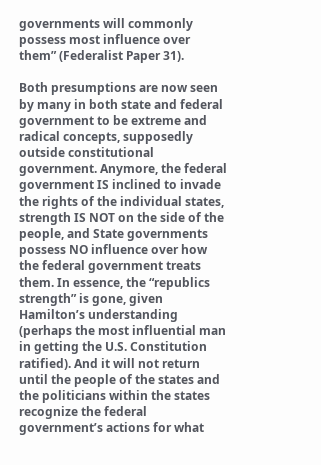governments will commonly possess most influence over them” (Federalist Paper 31).

Both presumptions are now seen by many in both state and federal government to be extreme and radical concepts, supposedly outside constitutional government. Anymore, the federal government IS inclined to invade the rights of the individual states, strength IS NOT on the side of the people, and State governments possess NO influence over how the federal government treats them. In essence, the “republics strength” is gone, given Hamilton’s understanding (perhaps the most influential man in getting the U.S. Constitution ratified). And it will not return until the people of the states and the politicians within the states recognize the federal government’s actions for what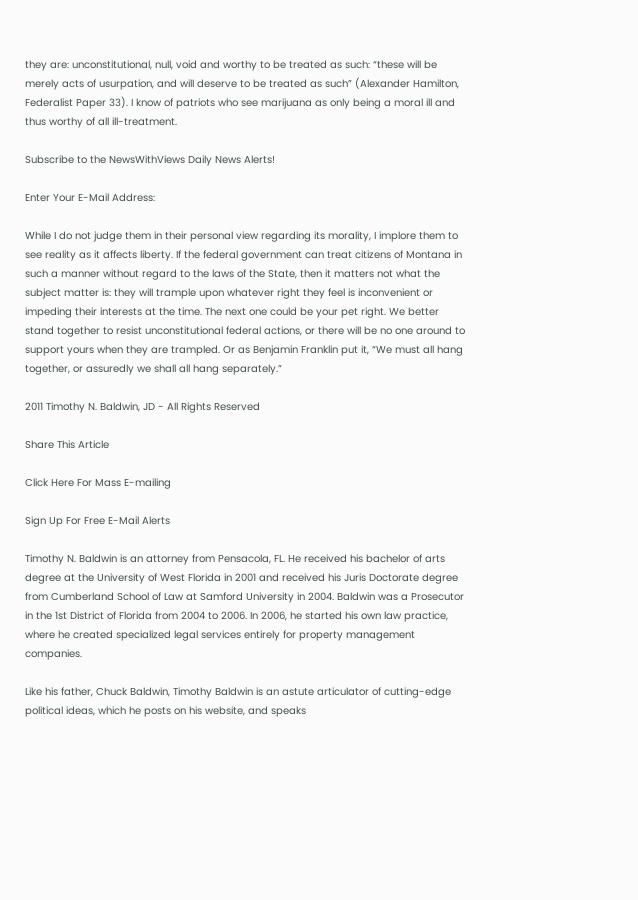they are: unconstitutional, null, void and worthy to be treated as such: “these will be merely acts of usurpation, and will deserve to be treated as such” (Alexander Hamilton, Federalist Paper 33). I know of patriots who see marijuana as only being a moral ill and thus worthy of all ill-treatment.

Subscribe to the NewsWithViews Daily News Alerts!

Enter Your E-Mail Address:

While I do not judge them in their personal view regarding its morality, I implore them to see reality as it affects liberty. If the federal government can treat citizens of Montana in such a manner without regard to the laws of the State, then it matters not what the subject matter is: they will trample upon whatever right they feel is inconvenient or impeding their interests at the time. The next one could be your pet right. We better stand together to resist unconstitutional federal actions, or there will be no one around to support yours when they are trampled. Or as Benjamin Franklin put it, “We must all hang together, or assuredly we shall all hang separately.”

2011 Timothy N. Baldwin, JD - All Rights Reserved

Share This Article

Click Here For Mass E-mailing

Sign Up For Free E-Mail Alerts

Timothy N. Baldwin is an attorney from Pensacola, FL. He received his bachelor of arts degree at the University of West Florida in 2001 and received his Juris Doctorate degree from Cumberland School of Law at Samford University in 2004. Baldwin was a Prosecutor in the 1st District of Florida from 2004 to 2006. In 2006, he started his own law practice, where he created specialized legal services entirely for property management companies.

Like his father, Chuck Baldwin, Timothy Baldwin is an astute articulator of cutting-edge political ideas, which he posts on his website, and speaks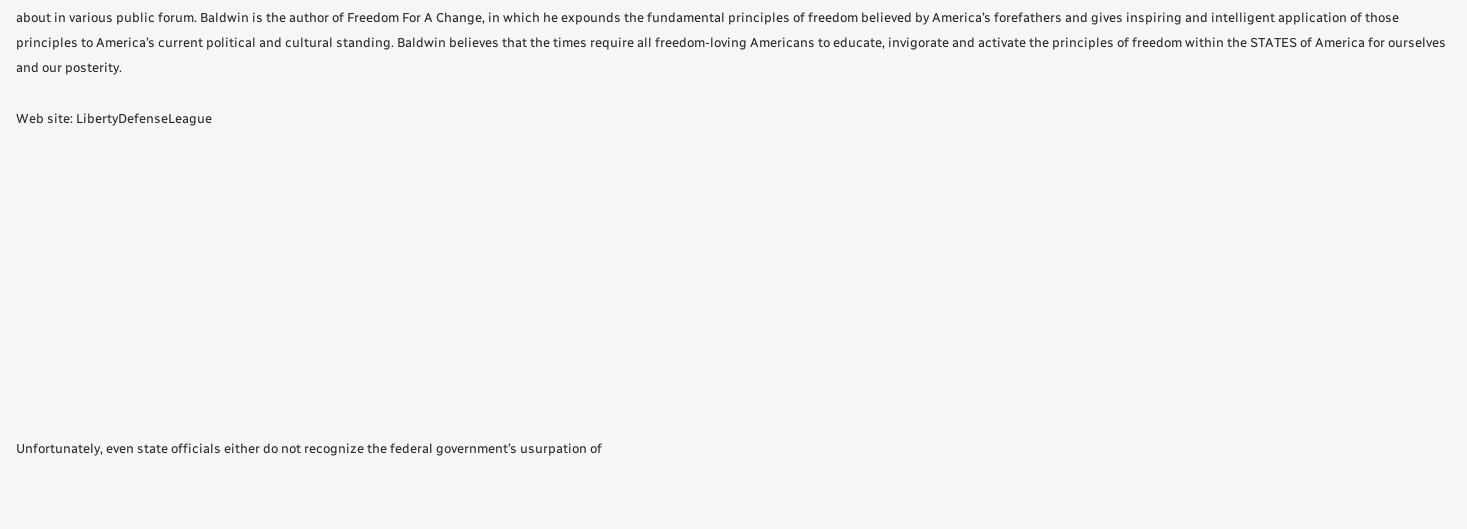about in various public forum. Baldwin is the author of Freedom For A Change, in which he expounds the fundamental principles of freedom believed by America’s forefathers and gives inspiring and intelligent application of those principles to America’s current political and cultural standing. Baldwin believes that the times require all freedom-loving Americans to educate, invigorate and activate the principles of freedom within the STATES of America for ourselves and our posterity.

Web site: LibertyDefenseLeague












Unfortunately, even state officials either do not recognize the federal government’s usurpation of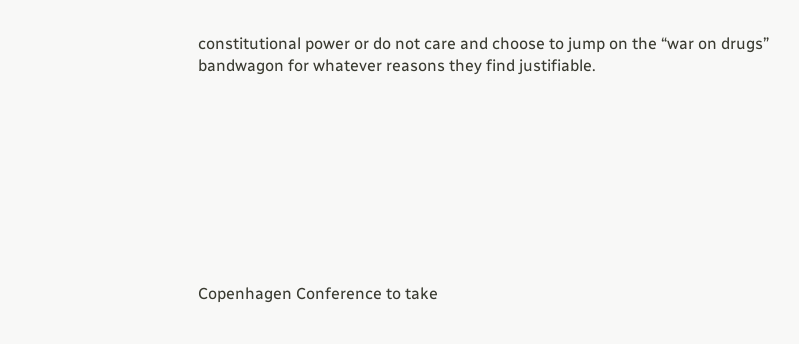constitutional power or do not care and choose to jump on the “war on drugs” bandwagon for whatever reasons they find justifiable.









Copenhagen Conference to take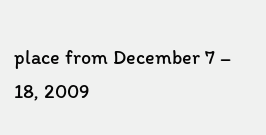place from December 7 – 18, 2009